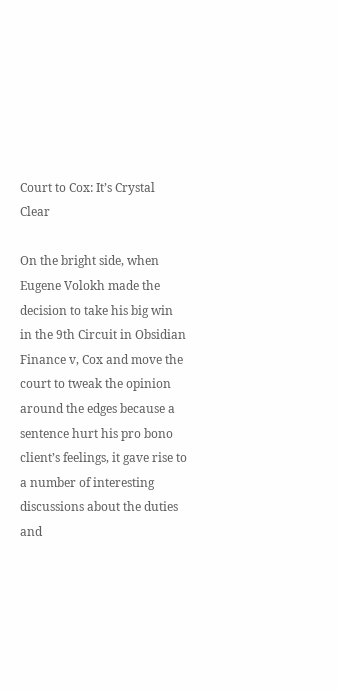Court to Cox: It’s Crystal Clear

On the bright side, when Eugene Volokh made the decision to take his big win in the 9th Circuit in Obsidian Finance v, Cox and move the court to tweak the opinion around the edges because a sentence hurt his pro bono client’s feelings, it gave rise to a number of interesting discussions about the duties and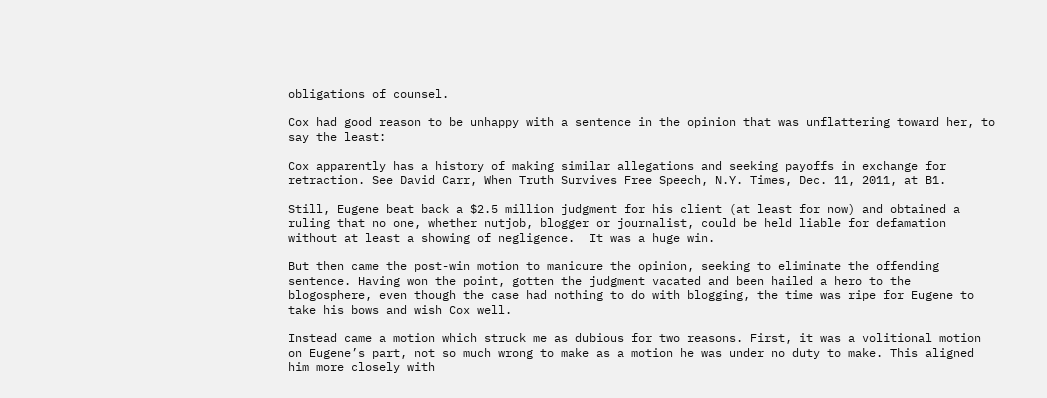obligations of counsel.

Cox had good reason to be unhappy with a sentence in the opinion that was unflattering toward her, to say the least:

Cox apparently has a history of making similar allegations and seeking payoffs in exchange for retraction. See David Carr, When Truth Survives Free Speech, N.Y. Times, Dec. 11, 2011, at B1.

Still, Eugene beat back a $2.5 million judgment for his client (at least for now) and obtained a ruling that no one, whether nutjob, blogger or journalist, could be held liable for defamation without at least a showing of negligence.  It was a huge win.

But then came the post-win motion to manicure the opinion, seeking to eliminate the offending sentence. Having won the point, gotten the judgment vacated and been hailed a hero to the blogosphere, even though the case had nothing to do with blogging, the time was ripe for Eugene to take his bows and wish Cox well.

Instead came a motion which struck me as dubious for two reasons. First, it was a volitional motion on Eugene’s part, not so much wrong to make as a motion he was under no duty to make. This aligned him more closely with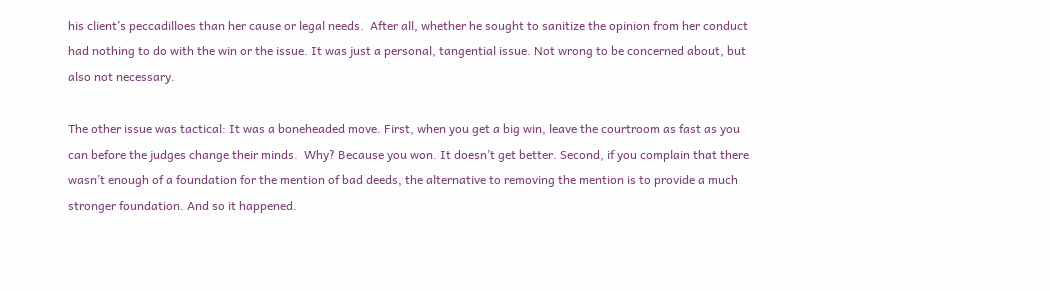his client’s peccadilloes than her cause or legal needs.  After all, whether he sought to sanitize the opinion from her conduct had nothing to do with the win or the issue. It was just a personal, tangential issue. Not wrong to be concerned about, but also not necessary.

The other issue was tactical: It was a boneheaded move. First, when you get a big win, leave the courtroom as fast as you can before the judges change their minds.  Why? Because you won. It doesn’t get better. Second, if you complain that there wasn’t enough of a foundation for the mention of bad deeds, the alternative to removing the mention is to provide a much stronger foundation. And so it happened.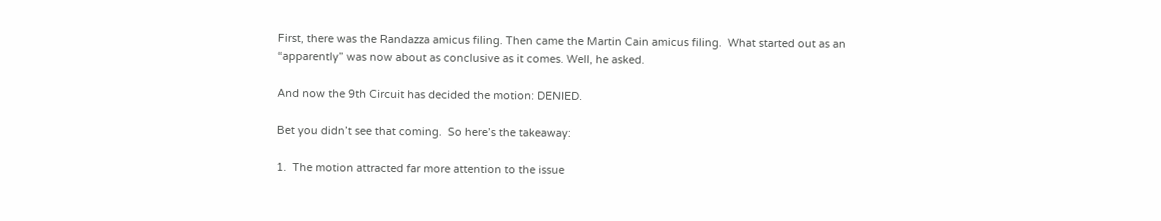First, there was the Randazza amicus filing. Then came the Martin Cain amicus filing.  What started out as an “apparently” was now about as conclusive as it comes. Well, he asked.

And now the 9th Circuit has decided the motion: DENIED.

Bet you didn’t see that coming.  So here’s the takeaway:

1.  The motion attracted far more attention to the issue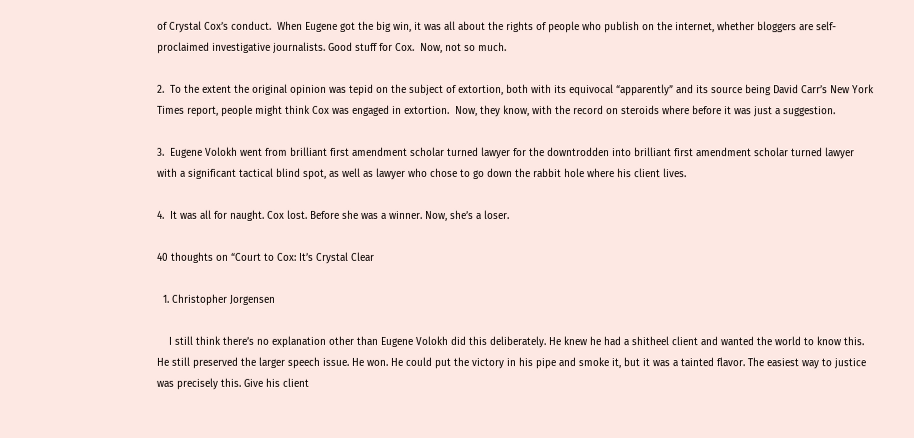of Crystal Cox’s conduct.  When Eugene got the big win, it was all about the rights of people who publish on the internet, whether bloggers are self-proclaimed investigative journalists. Good stuff for Cox.  Now, not so much.

2.  To the extent the original opinion was tepid on the subject of extortion, both with its equivocal “apparently” and its source being David Carr’s New York Times report, people might think Cox was engaged in extortion.  Now, they know, with the record on steroids where before it was just a suggestion.

3.  Eugene Volokh went from brilliant first amendment scholar turned lawyer for the downtrodden into brilliant first amendment scholar turned lawyer with a significant tactical blind spot, as well as lawyer who chose to go down the rabbit hole where his client lives.

4.  It was all for naught. Cox lost. Before she was a winner. Now, she’s a loser.

40 thoughts on “Court to Cox: It’s Crystal Clear

  1. Christopher Jorgensen

    I still think there’s no explanation other than Eugene Volokh did this deliberately. He knew he had a shitheel client and wanted the world to know this. He still preserved the larger speech issue. He won. He could put the victory in his pipe and smoke it, but it was a tainted flavor. The easiest way to justice was precisely this. Give his client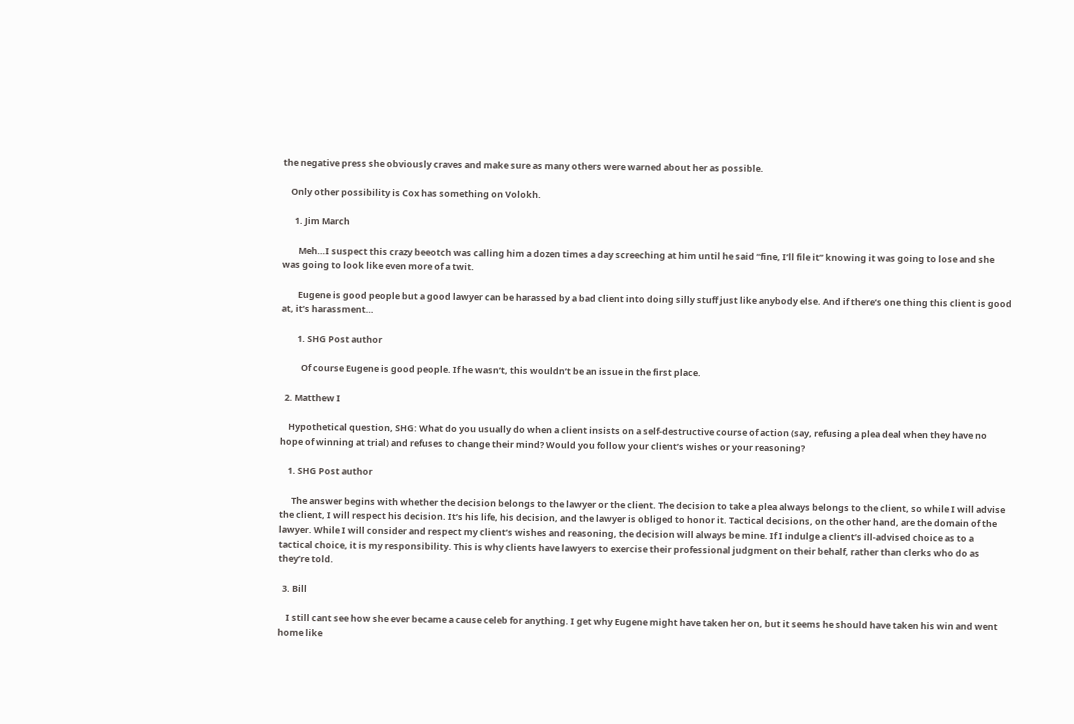the negative press she obviously craves and make sure as many others were warned about her as possible.

    Only other possibility is Cox has something on Volokh.

      1. Jim March

        Meh…I suspect this crazy beeotch was calling him a dozen times a day screeching at him until he said “fine, I’ll file it” knowing it was going to lose and she was going to look like even more of a twit.

        Eugene is good people but a good lawyer can be harassed by a bad client into doing silly stuff just like anybody else. And if there’s one thing this client is good at, it’s harassment…

        1. SHG Post author

          Of course Eugene is good people. If he wasn’t, this wouldn’t be an issue in the first place.

  2. Matthew I

    Hypothetical question, SHG: What do you usually do when a client insists on a self-destructive course of action (say, refusing a plea deal when they have no hope of winning at trial) and refuses to change their mind? Would you follow your client’s wishes or your reasoning?

    1. SHG Post author

      The answer begins with whether the decision belongs to the lawyer or the client. The decision to take a plea always belongs to the client, so while I will advise the client, I will respect his decision. It’s his life, his decision, and the lawyer is obliged to honor it. Tactical decisions, on the other hand, are the domain of the lawyer. While I will consider and respect my client’s wishes and reasoning, the decision will always be mine. If I indulge a client’s ill-advised choice as to a tactical choice, it is my responsibility. This is why clients have lawyers to exercise their professional judgment on their behalf, rather than clerks who do as they’re told.

  3. Bill

    I still cant see how she ever became a cause celeb for anything. I get why Eugene might have taken her on, but it seems he should have taken his win and went home like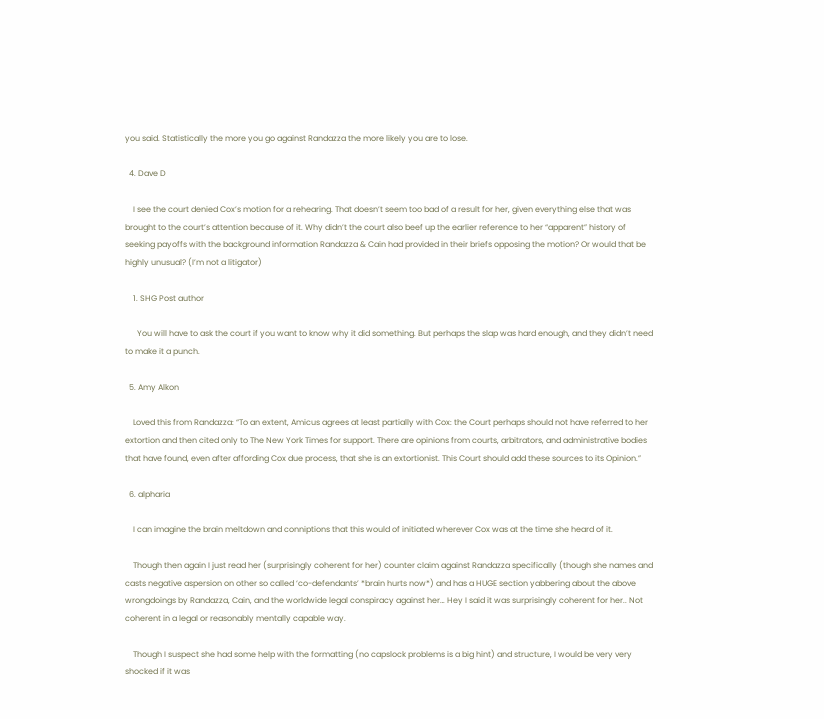you said. Statistically the more you go against Randazza the more likely you are to lose.

  4. Dave D

    I see the court denied Cox’s motion for a rehearing. That doesn’t seem too bad of a result for her, given everything else that was brought to the court’s attention because of it. Why didn’t the court also beef up the earlier reference to her “apparent” history of seeking payoffs with the background information Randazza & Cain had provided in their briefs opposing the motion? Or would that be highly unusual? (I’m not a litigator)

    1. SHG Post author

      You will have to ask the court if you want to know why it did something. But perhaps the slap was hard enough, and they didn’t need to make it a punch.

  5. Amy Alkon

    Loved this from Randazza: “To an extent, Amicus agrees at least partially with Cox: the Court perhaps should not have referred to her extortion and then cited only to The New York Times for support. There are opinions from courts, arbitrators, and administrative bodies that have found, even after affording Cox due process, that she is an extortionist. This Court should add these sources to its Opinion.”

  6. alpharia

    I can imagine the brain meltdown and conniptions that this would of initiated wherever Cox was at the time she heard of it.

    Though then again I just read her (surprisingly coherent for her) counter claim against Randazza specifically (though she names and casts negative aspersion on other so called ‘co-defendants’ *brain hurts now*) and has a HUGE section yabbering about the above wrongdoings by Randazza, Cain, and the worldwide legal conspiracy against her… Hey I said it was surprisingly coherent for her.. Not coherent in a legal or reasonably mentally capable way.

    Though I suspect she had some help with the formatting (no capslock problems is a big hint) and structure, I would be very very shocked if it was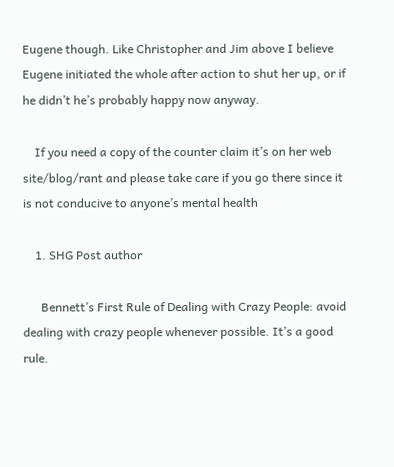Eugene though. Like Christopher and Jim above I believe Eugene initiated the whole after action to shut her up, or if he didn’t he’s probably happy now anyway.

    If you need a copy of the counter claim it’s on her web site/blog/rant and please take care if you go there since it is not conducive to anyone’s mental health

    1. SHG Post author

      Bennett’s First Rule of Dealing with Crazy People: avoid dealing with crazy people whenever possible. It’s a good rule.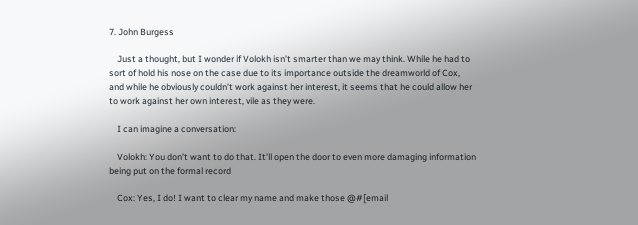7. John Burgess

    Just a thought, but I wonder if Volokh isn’t smarter than we may think. While he had to sort of hold his nose on the case due to its importance outside the dreamworld of Cox, and while he obviously couldn’t work against her interest, it seems that he could allow her to work against her own interest, vile as they were.

    I can imagine a conversation:

    Volokh: You don’t want to do that. It’ll open the door to even more damaging information being put on the formal record

    Cox: Yes, I do! I want to clear my name and make those @#[email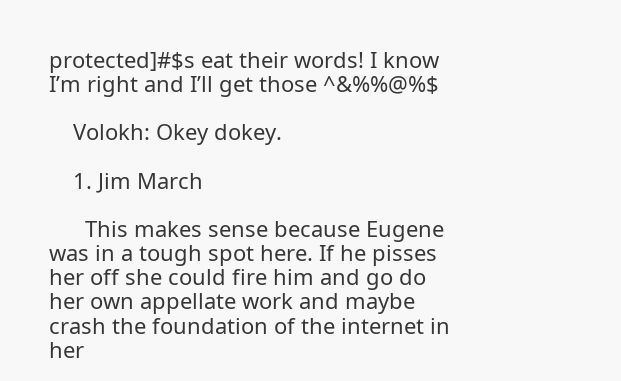protected]#$s eat their words! I know I’m right and I’ll get those ^&%%@%$

    Volokh: Okey dokey.

    1. Jim March

      This makes sense because Eugene was in a tough spot here. If he pisses her off she could fire him and go do her own appellate work and maybe crash the foundation of the internet in her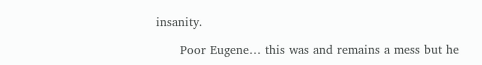insanity.

      Poor Eugene… this was and remains a mess but he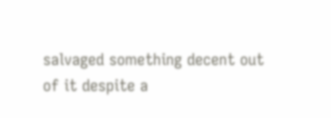salvaged something decent out of it despite a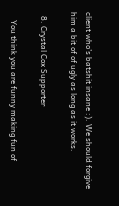client who’s batshit insane :). We should forgive him a bit of of ugly as long as it works.

  8. Crystal Cox Supporter

    You think you are funny making fun of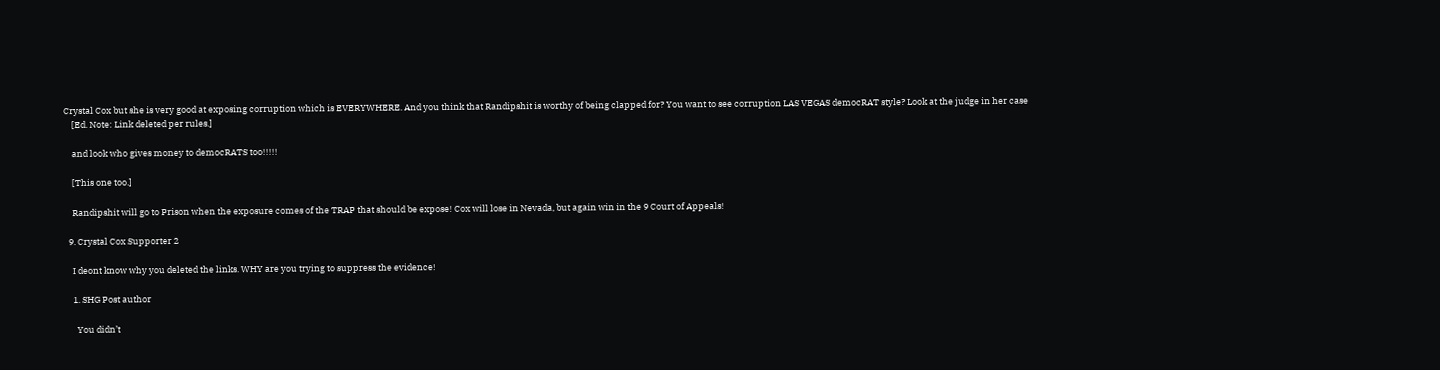Crystal Cox but she is very good at exposing corruption which is EVERYWHERE. And you think that Randipshit is worthy of being clapped for? You want to see corruption LAS VEGAS democRAT style? Look at the judge in her case
    [Ed. Note: Link deleted per rules.]

    and look who gives money to democRATS too!!!!!

    [This one too.]

    Randipshit will go to Prison when the exposure comes of the TRAP that should be expose! Cox will lose in Nevada, but again win in the 9 Court of Appeals!

  9. Crystal Cox Supporter 2

    I deont know why you deleted the links. WHY are you trying to suppress the evidence!

    1. SHG Post author

      You didn’t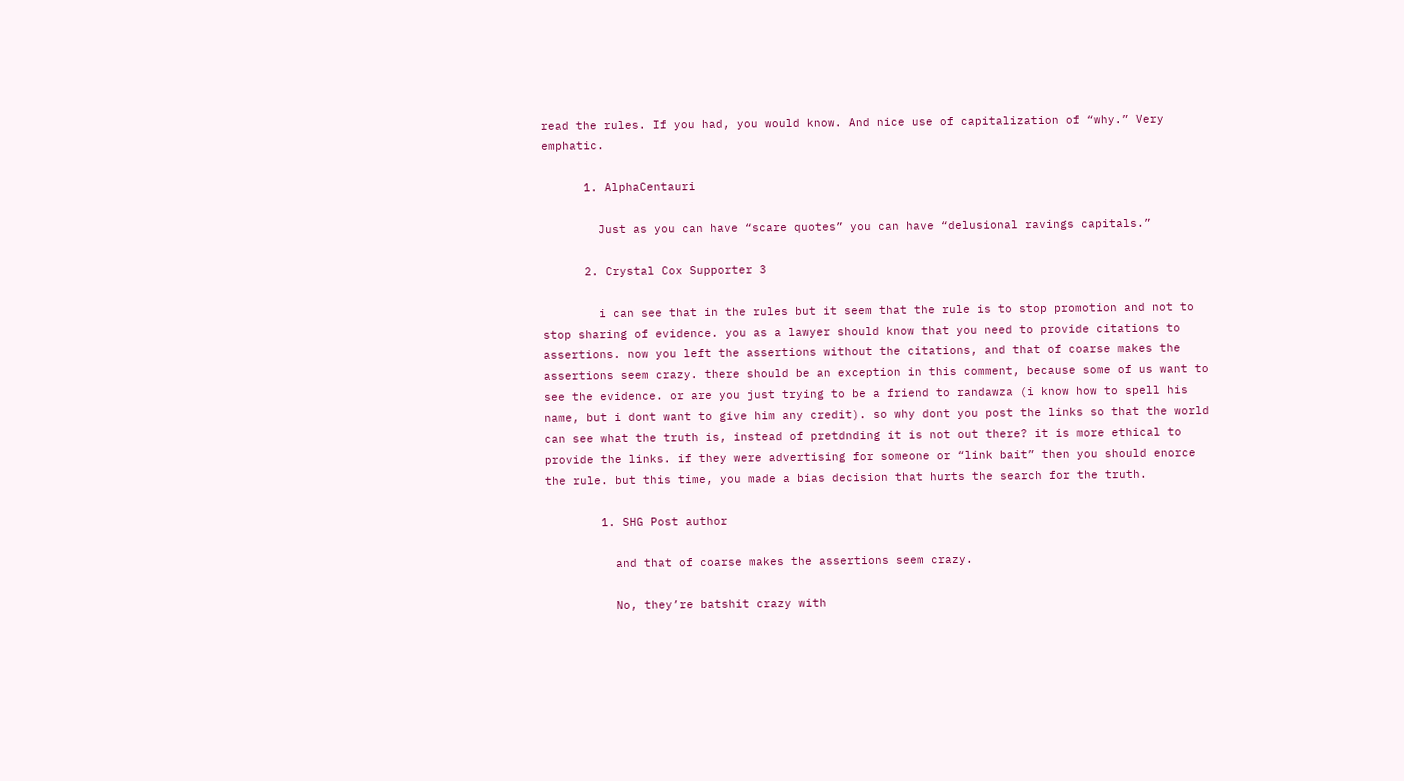read the rules. If you had, you would know. And nice use of capitalization of “why.” Very emphatic.

      1. AlphaCentauri

        Just as you can have “scare quotes” you can have “delusional ravings capitals.”

      2. Crystal Cox Supporter 3

        i can see that in the rules but it seem that the rule is to stop promotion and not to stop sharing of evidence. you as a lawyer should know that you need to provide citations to assertions. now you left the assertions without the citations, and that of coarse makes the assertions seem crazy. there should be an exception in this comment, because some of us want to see the evidence. or are you just trying to be a friend to randawza (i know how to spell his name, but i dont want to give him any credit). so why dont you post the links so that the world can see what the truth is, instead of pretdnding it is not out there? it is more ethical to provide the links. if they were advertising for someone or “link bait” then you should enorce the rule. but this time, you made a bias decision that hurts the search for the truth.

        1. SHG Post author

          and that of coarse makes the assertions seem crazy.

          No, they’re batshit crazy with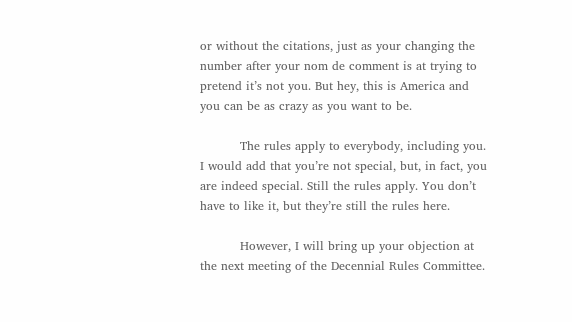or without the citations, just as your changing the number after your nom de comment is at trying to pretend it’s not you. But hey, this is America and you can be as crazy as you want to be.

          The rules apply to everybody, including you. I would add that you’re not special, but, in fact, you are indeed special. Still the rules apply. You don’t have to like it, but they’re still the rules here.

          However, I will bring up your objection at the next meeting of the Decennial Rules Committee.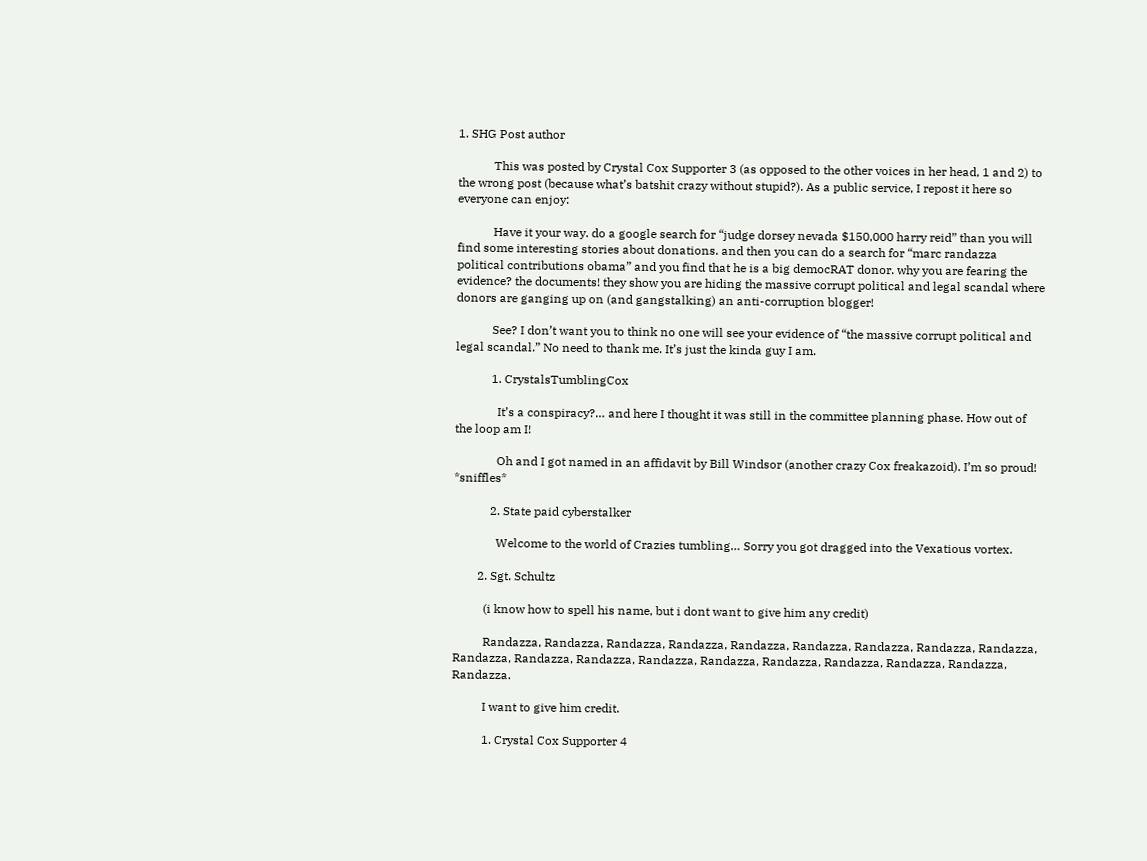1. SHG Post author

            This was posted by Crystal Cox Supporter 3 (as opposed to the other voices in her head, 1 and 2) to the wrong post (because what’s batshit crazy without stupid?). As a public service, I repost it here so everyone can enjoy:

            Have it your way. do a google search for “judge dorsey nevada $150,000 harry reid” than you will find some interesting stories about donations. and then you can do a search for “marc randazza political contributions obama” and you find that he is a big democRAT donor. why you are fearing the evidence? the documents! they show you are hiding the massive corrupt political and legal scandal where donors are ganging up on (and gangstalking) an anti-corruption blogger!

            See? I don’t want you to think no one will see your evidence of “the massive corrupt political and legal scandal.” No need to thank me. It’s just the kinda guy I am.

            1. CrystalsTumblingCox

              It’s a conspiracy?… and here I thought it was still in the committee planning phase. How out of the loop am I!

              Oh and I got named in an affidavit by Bill Windsor (another crazy Cox freakazoid). I’m so proud! *sniffles*

            2. State paid cyberstalker

              Welcome to the world of Crazies tumbling… Sorry you got dragged into the Vexatious vortex.

        2. Sgt. Schultz

          (i know how to spell his name, but i dont want to give him any credit)

          Randazza, Randazza, Randazza, Randazza, Randazza, Randazza, Randazza, Randazza, Randazza, Randazza, Randazza, Randazza, Randazza, Randazza, Randazza, Randazza, Randazza, Randazza, Randazza.

          I want to give him credit.

          1. Crystal Cox Supporter 4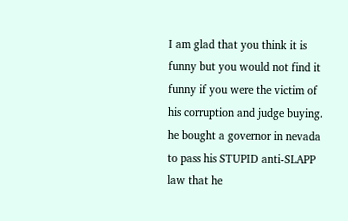I am glad that you think it is funny but you would not find it funny if you were the victim of his corruption and judge buying. he bought a governor in nevada to pass his STUPID anti-SLAPP law that he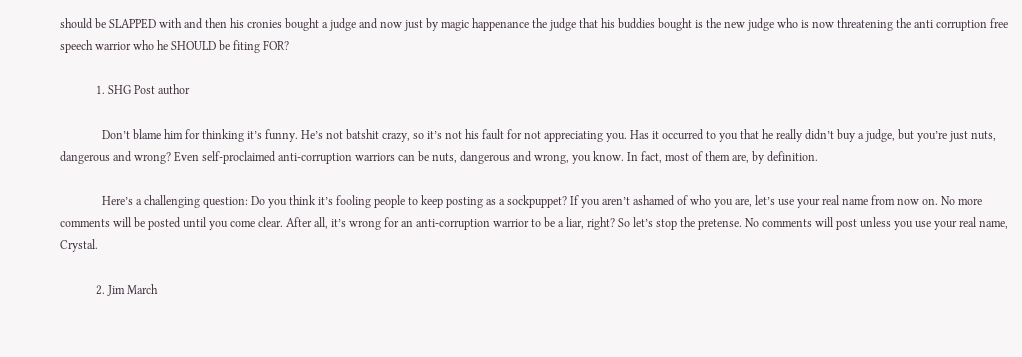should be SLAPPED with and then his cronies bought a judge and now just by magic happenance the judge that his buddies bought is the new judge who is now threatening the anti corruption free speech warrior who he SHOULD be fiting FOR?

            1. SHG Post author

              Don’t blame him for thinking it’s funny. He’s not batshit crazy, so it’s not his fault for not appreciating you. Has it occurred to you that he really didn’t buy a judge, but you’re just nuts, dangerous and wrong? Even self-proclaimed anti-corruption warriors can be nuts, dangerous and wrong, you know. In fact, most of them are, by definition.

              Here’s a challenging question: Do you think it’s fooling people to keep posting as a sockpuppet? If you aren’t ashamed of who you are, let’s use your real name from now on. No more comments will be posted until you come clear. After all, it’s wrong for an anti-corruption warrior to be a liar, right? So let’s stop the pretense. No comments will post unless you use your real name, Crystal.

            2. Jim March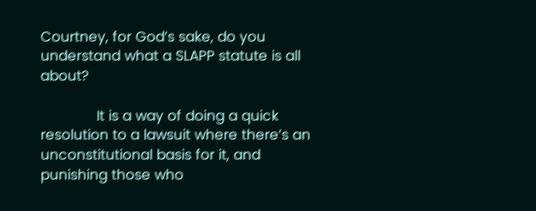Courtney, for God’s sake, do you understand what a SLAPP statute is all about?

              It is a way of doing a quick resolution to a lawsuit where there’s an unconstitutional basis for it, and punishing those who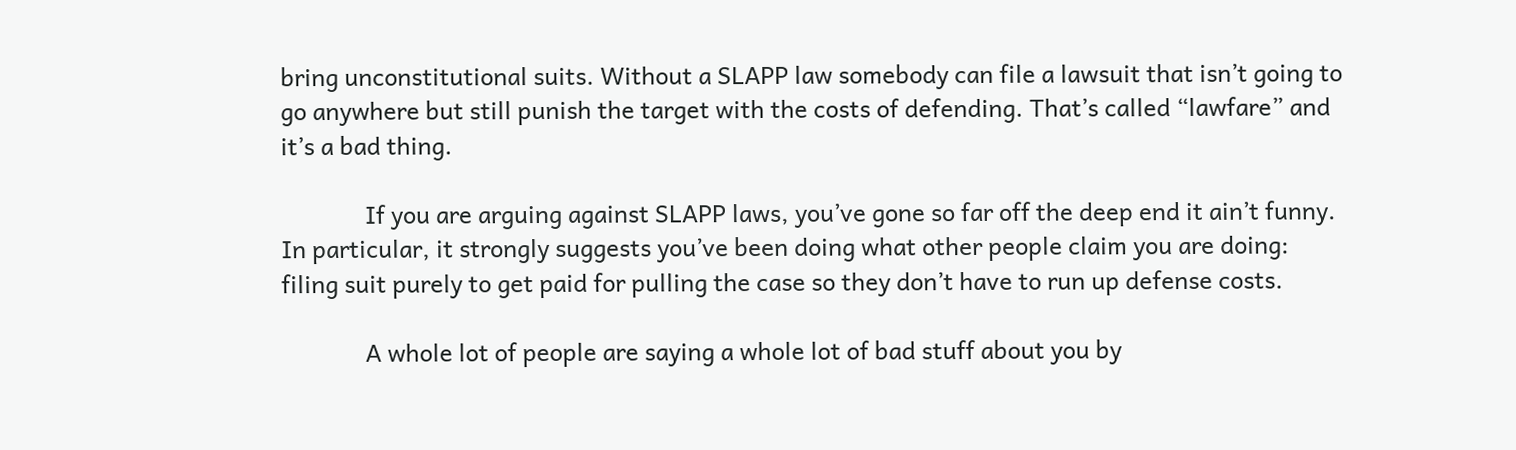bring unconstitutional suits. Without a SLAPP law somebody can file a lawsuit that isn’t going to go anywhere but still punish the target with the costs of defending. That’s called “lawfare” and it’s a bad thing.

              If you are arguing against SLAPP laws, you’ve gone so far off the deep end it ain’t funny. In particular, it strongly suggests you’ve been doing what other people claim you are doing: filing suit purely to get paid for pulling the case so they don’t have to run up defense costs.

              A whole lot of people are saying a whole lot of bad stuff about you by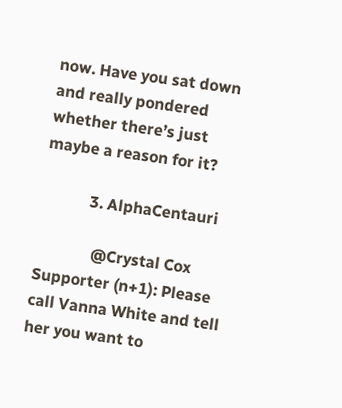now. Have you sat down and really pondered whether there’s just maybe a reason for it?

            3. AlphaCentauri

              @Crystal Cox Supporter (n+1): Please call Vanna White and tell her you want to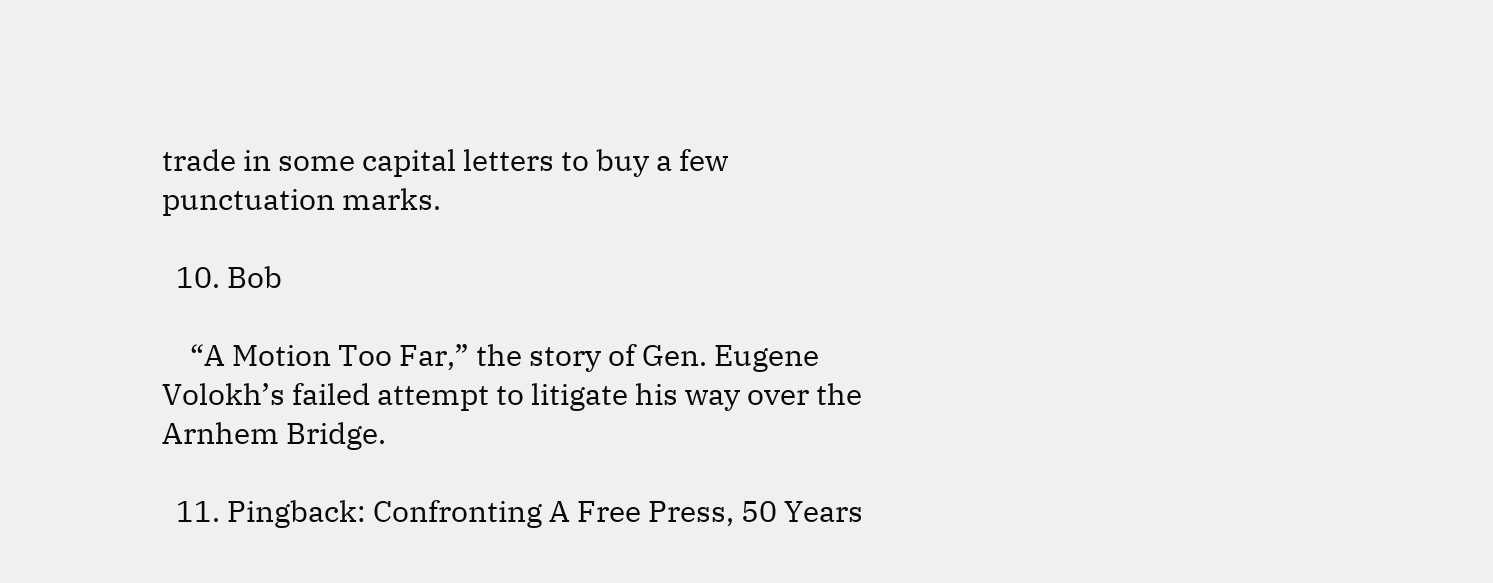trade in some capital letters to buy a few punctuation marks.

  10. Bob

    “A Motion Too Far,” the story of Gen. Eugene Volokh’s failed attempt to litigate his way over the Arnhem Bridge.

  11. Pingback: Confronting A Free Press, 50 Years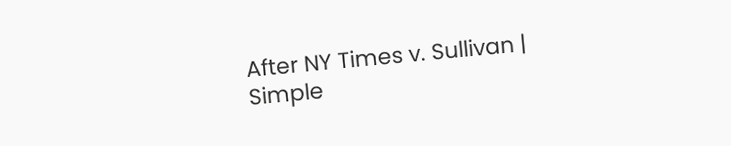After NY Times v. Sullivan | Simple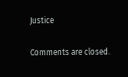Justice

Comments are closed.